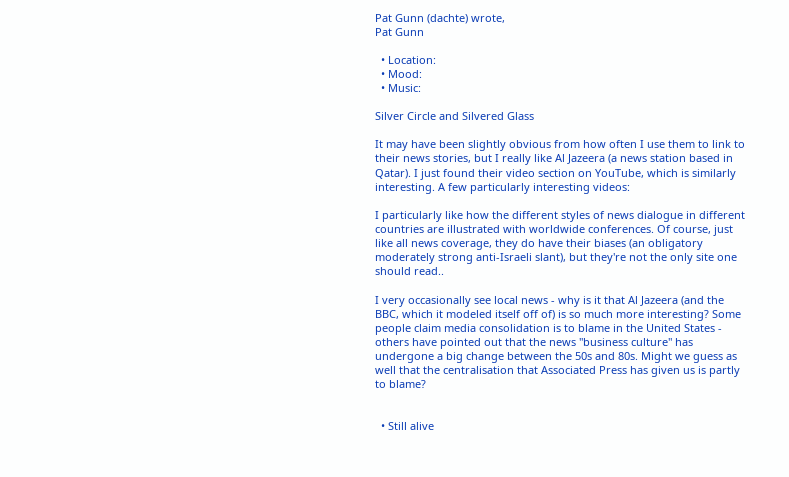Pat Gunn (dachte) wrote,
Pat Gunn

  • Location:
  • Mood:
  • Music:

Silver Circle and Silvered Glass

It may have been slightly obvious from how often I use them to link to their news stories, but I really like Al Jazeera (a news station based in Qatar). I just found their video section on YouTube, which is similarly interesting. A few particularly interesting videos:

I particularly like how the different styles of news dialogue in different countries are illustrated with worldwide conferences. Of course, just like all news coverage, they do have their biases (an obligatory moderately strong anti-Israeli slant), but they're not the only site one should read..

I very occasionally see local news - why is it that Al Jazeera (and the BBC, which it modeled itself off of) is so much more interesting? Some people claim media consolidation is to blame in the United States - others have pointed out that the news "business culture" has undergone a big change between the 50s and 80s. Might we guess as well that the centralisation that Associated Press has given us is partly to blame?


  • Still alive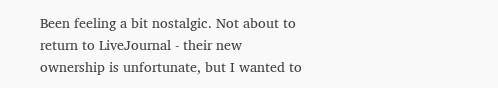Been feeling a bit nostalgic. Not about to return to LiveJournal - their new ownership is unfortunate, but I wanted to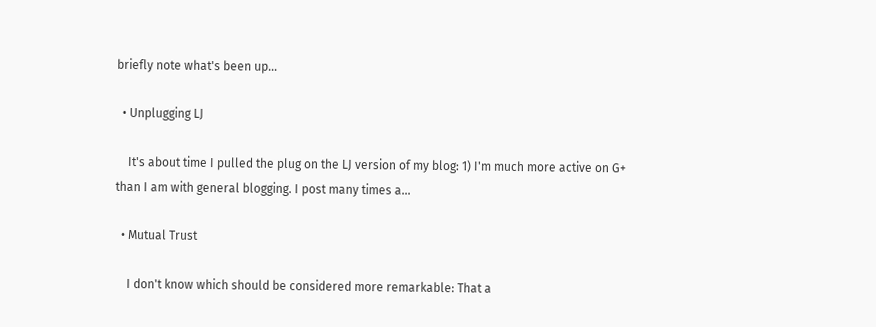briefly note what's been up…

  • Unplugging LJ

    It's about time I pulled the plug on the LJ version of my blog: 1) I'm much more active on G+ than I am with general blogging. I post many times a…

  • Mutual Trust

    I don't know which should be considered more remarkable: That a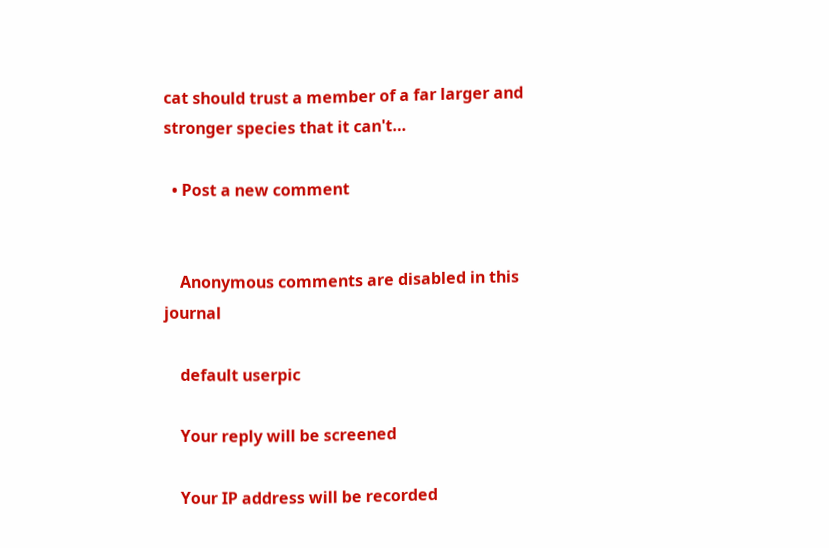cat should trust a member of a far larger and stronger species that it can't…

  • Post a new comment


    Anonymous comments are disabled in this journal

    default userpic

    Your reply will be screened

    Your IP address will be recorded